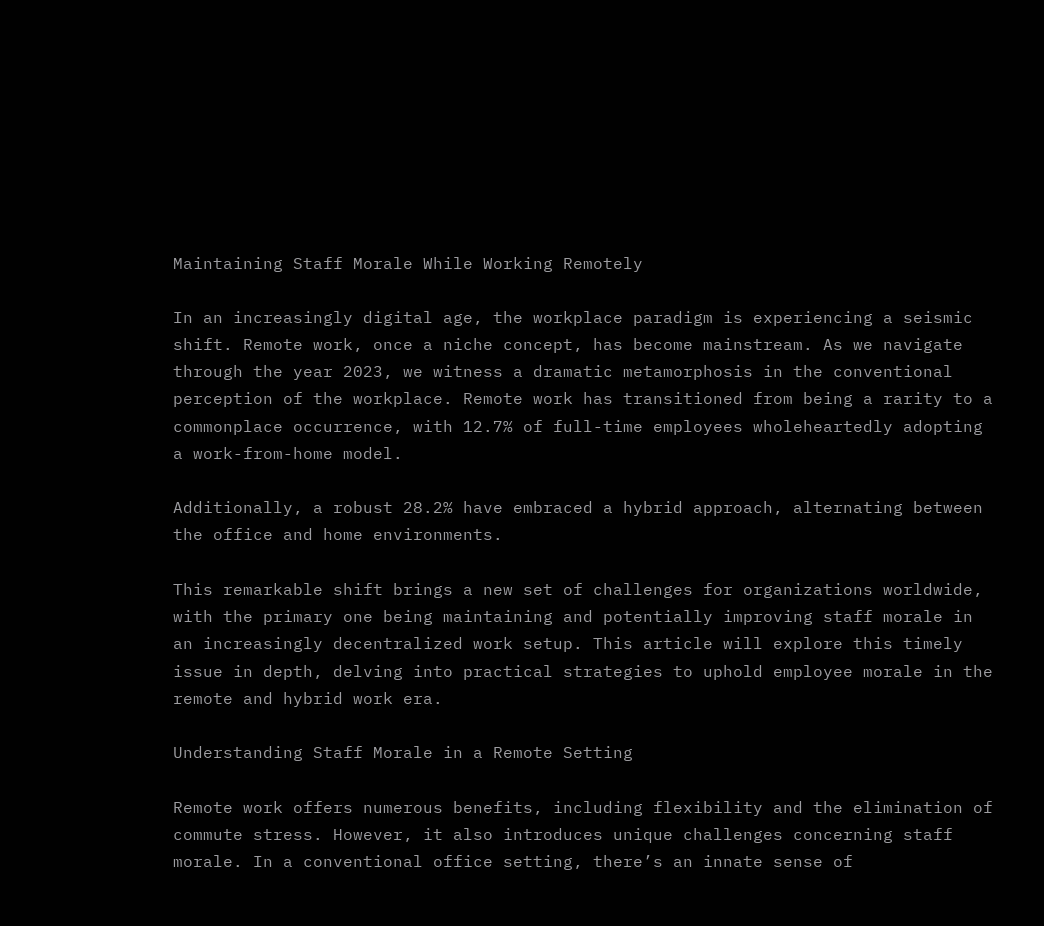Maintaining Staff Morale While Working Remotely

In an increasingly digital age, the workplace paradigm is experiencing a seismic shift. Remote work, once a niche concept, has become mainstream. As we navigate through the year 2023, we witness a dramatic metamorphosis in the conventional perception of the workplace. Remote work has transitioned from being a rarity to a commonplace occurrence, with 12.7% of full-time employees wholeheartedly adopting a work-from-home model.

Additionally, a robust 28.2% have embraced a hybrid approach, alternating between the office and home environments.

This remarkable shift brings a new set of challenges for organizations worldwide, with the primary one being maintaining and potentially improving staff morale in an increasingly decentralized work setup. This article will explore this timely issue in depth, delving into practical strategies to uphold employee morale in the remote and hybrid work era.

Understanding Staff Morale in a Remote Setting

Remote work offers numerous benefits, including flexibility and the elimination of commute stress. However, it also introduces unique challenges concerning staff morale. In a conventional office setting, there’s an innate sense of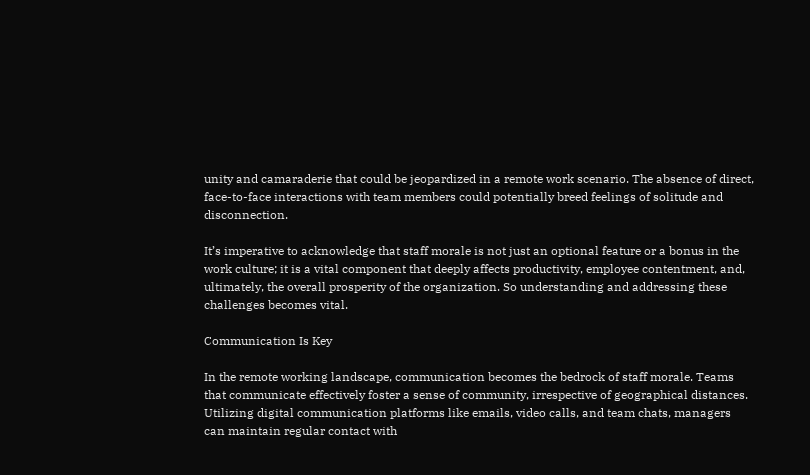unity and camaraderie that could be jeopardized in a remote work scenario. The absence of direct, face-to-face interactions with team members could potentially breed feelings of solitude and disconnection.

It’s imperative to acknowledge that staff morale is not just an optional feature or a bonus in the work culture; it is a vital component that deeply affects productivity, employee contentment, and, ultimately, the overall prosperity of the organization. So understanding and addressing these challenges becomes vital.

Communication Is Key

In the remote working landscape, communication becomes the bedrock of staff morale. Teams that communicate effectively foster a sense of community, irrespective of geographical distances. Utilizing digital communication platforms like emails, video calls, and team chats, managers can maintain regular contact with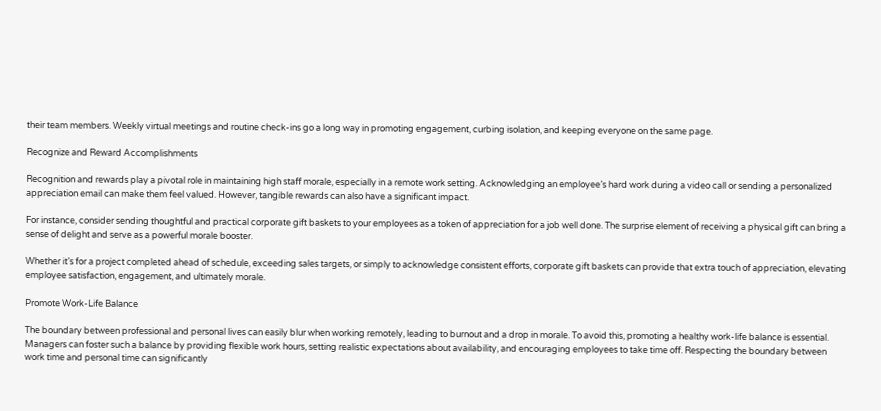their team members. Weekly virtual meetings and routine check-ins go a long way in promoting engagement, curbing isolation, and keeping everyone on the same page.

Recognize and Reward Accomplishments

Recognition and rewards play a pivotal role in maintaining high staff morale, especially in a remote work setting. Acknowledging an employee’s hard work during a video call or sending a personalized appreciation email can make them feel valued. However, tangible rewards can also have a significant impact.

For instance, consider sending thoughtful and practical corporate gift baskets to your employees as a token of appreciation for a job well done. The surprise element of receiving a physical gift can bring a sense of delight and serve as a powerful morale booster.

Whether it’s for a project completed ahead of schedule, exceeding sales targets, or simply to acknowledge consistent efforts, corporate gift baskets can provide that extra touch of appreciation, elevating employee satisfaction, engagement, and ultimately morale.

Promote Work-Life Balance

The boundary between professional and personal lives can easily blur when working remotely, leading to burnout and a drop in morale. To avoid this, promoting a healthy work-life balance is essential. Managers can foster such a balance by providing flexible work hours, setting realistic expectations about availability, and encouraging employees to take time off. Respecting the boundary between work time and personal time can significantly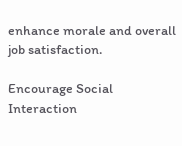enhance morale and overall job satisfaction.

Encourage Social Interaction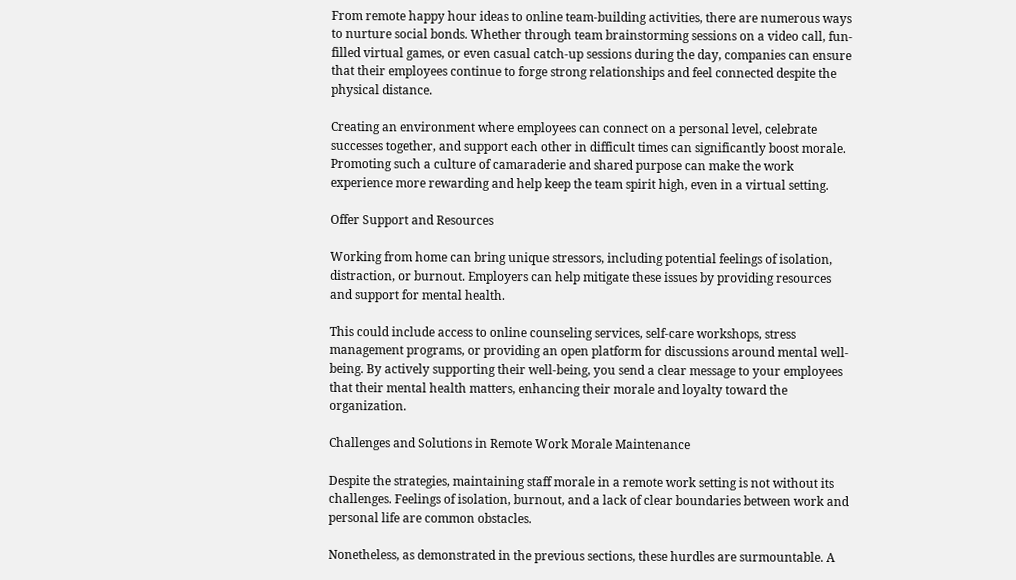From remote happy hour ideas to online team-building activities, there are numerous ways to nurture social bonds. Whether through team brainstorming sessions on a video call, fun-filled virtual games, or even casual catch-up sessions during the day, companies can ensure that their employees continue to forge strong relationships and feel connected despite the physical distance.

Creating an environment where employees can connect on a personal level, celebrate successes together, and support each other in difficult times can significantly boost morale. Promoting such a culture of camaraderie and shared purpose can make the work experience more rewarding and help keep the team spirit high, even in a virtual setting.

Offer Support and Resources

Working from home can bring unique stressors, including potential feelings of isolation, distraction, or burnout. Employers can help mitigate these issues by providing resources and support for mental health.

This could include access to online counseling services, self-care workshops, stress management programs, or providing an open platform for discussions around mental well-being. By actively supporting their well-being, you send a clear message to your employees that their mental health matters, enhancing their morale and loyalty toward the organization.

Challenges and Solutions in Remote Work Morale Maintenance

Despite the strategies, maintaining staff morale in a remote work setting is not without its challenges. Feelings of isolation, burnout, and a lack of clear boundaries between work and personal life are common obstacles.

Nonetheless, as demonstrated in the previous sections, these hurdles are surmountable. A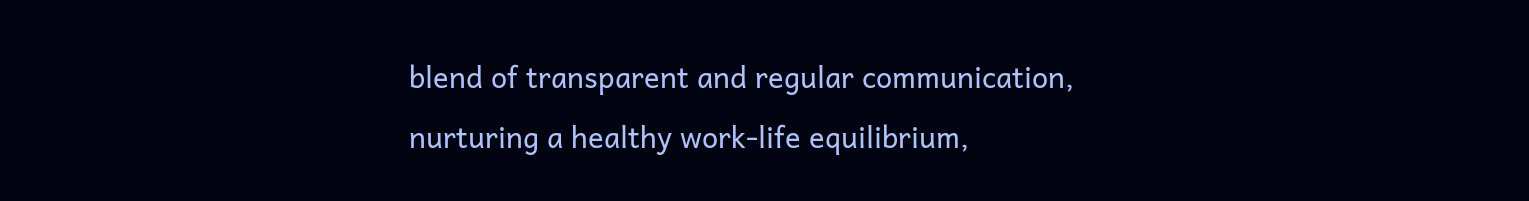blend of transparent and regular communication, nurturing a healthy work-life equilibrium,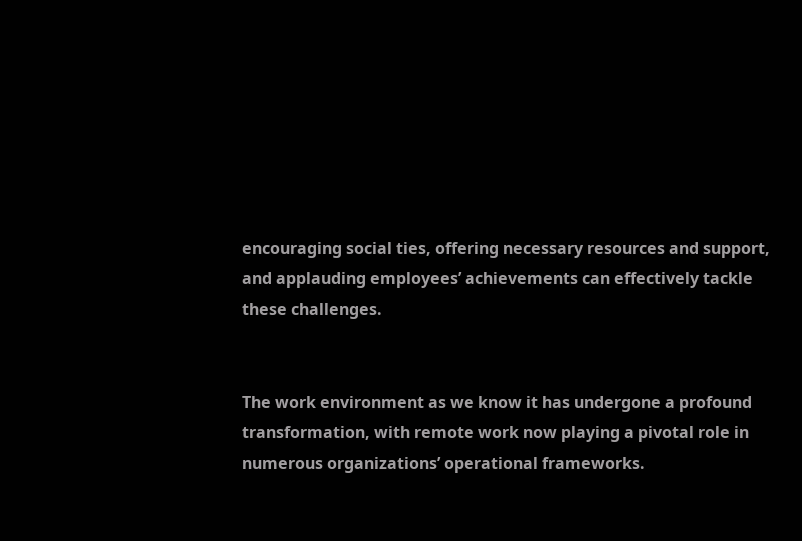encouraging social ties, offering necessary resources and support, and applauding employees’ achievements can effectively tackle these challenges.


The work environment as we know it has undergone a profound transformation, with remote work now playing a pivotal role in numerous organizations’ operational frameworks.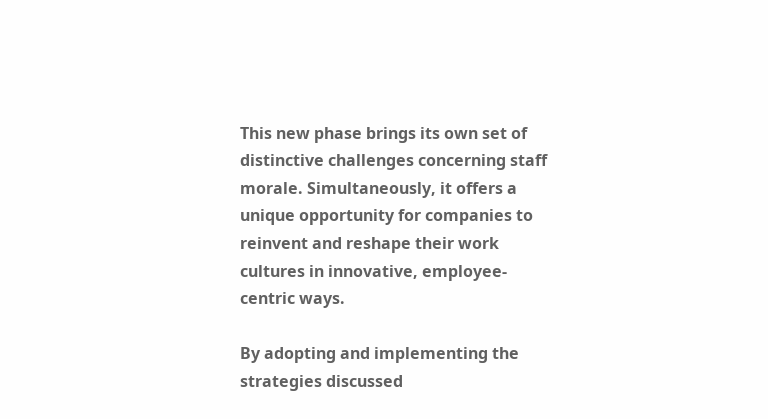This new phase brings its own set of distinctive challenges concerning staff morale. Simultaneously, it offers a unique opportunity for companies to reinvent and reshape their work cultures in innovative, employee-centric ways.

By adopting and implementing the strategies discussed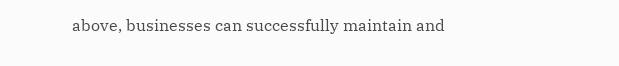above, businesses can successfully maintain and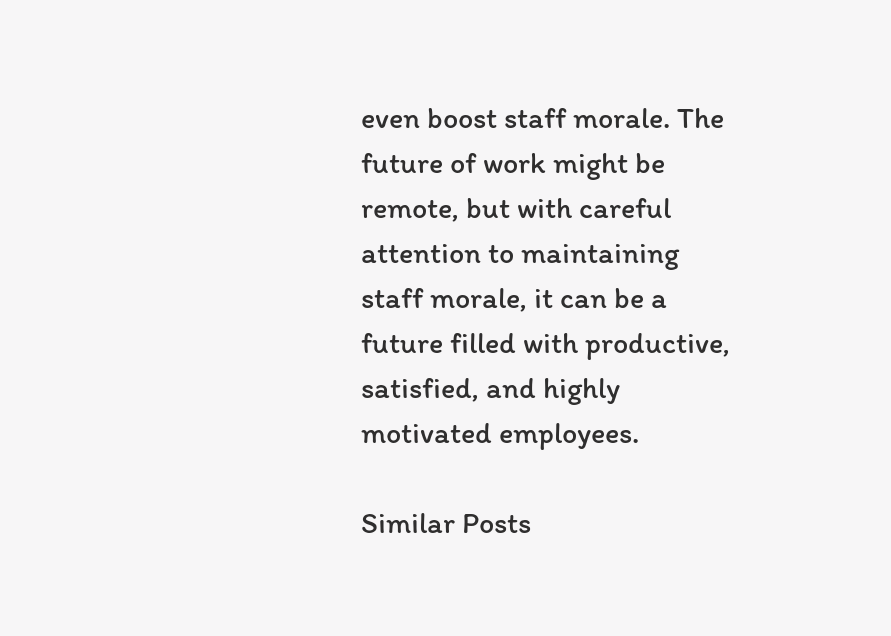even boost staff morale. The future of work might be remote, but with careful attention to maintaining staff morale, it can be a future filled with productive, satisfied, and highly motivated employees.

Similar Posts